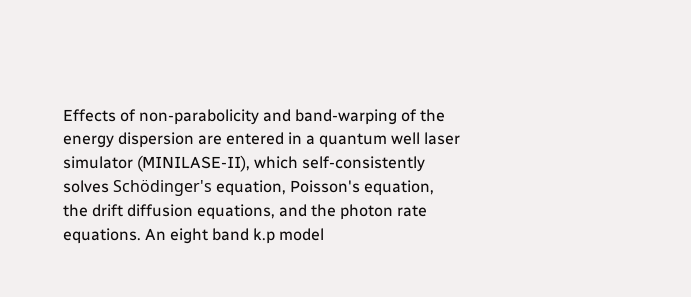Effects of non-parabolicity and band-warping of the energy dispersion are entered in a quantum well laser simulator (MINILASE-II), which self-consistently solves Schödinger's equation, Poisson's equation, the drift diffusion equations, and the photon rate equations. An eight band k.p model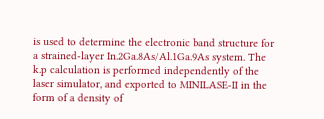is used to determine the electronic band structure for a strained-layer In.2Ga.8As/Al.1Ga.9As system. The k.p calculation is performed independently of the laser simulator, and exported to MINILASE-II in the form of a density of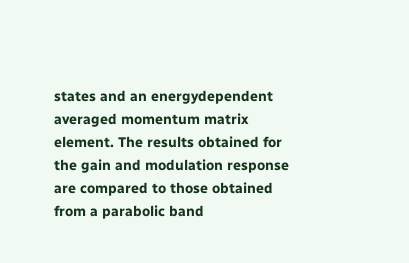states and an energydependent averaged momentum matrix element. The results obtained for the gain and modulation response are compared to those obtained from a parabolic band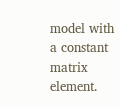model with a constant matrix element.